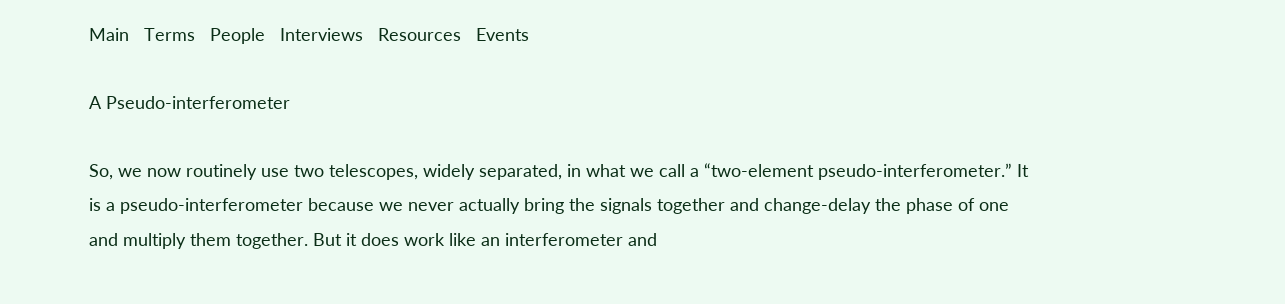Main   Terms   People   Interviews   Resources   Events

A Pseudo-interferometer

So, we now routinely use two telescopes, widely separated, in what we call a “two-element pseudo-interferometer.” It is a pseudo-interferometer because we never actually bring the signals together and change-delay the phase of one and multiply them together. But it does work like an interferometer and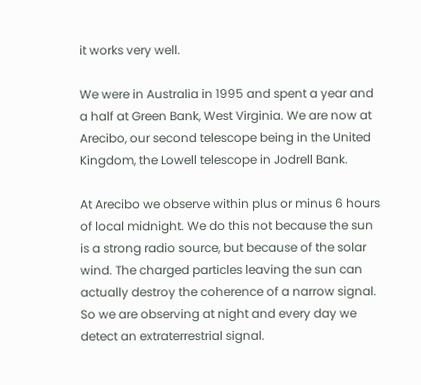it works very well.

We were in Australia in 1995 and spent a year and a half at Green Bank, West Virginia. We are now at Arecibo, our second telescope being in the United Kingdom, the Lowell telescope in Jodrell Bank.

At Arecibo we observe within plus or minus 6 hours of local midnight. We do this not because the sun is a strong radio source, but because of the solar wind. The charged particles leaving the sun can actually destroy the coherence of a narrow signal. So we are observing at night and every day we detect an extraterrestrial signal.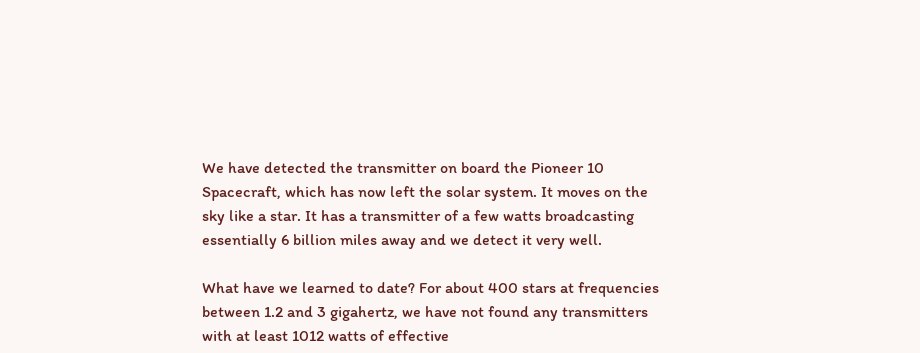We have detected the transmitter on board the Pioneer 10 Spacecraft, which has now left the solar system. It moves on the sky like a star. It has a transmitter of a few watts broadcasting essentially 6 billion miles away and we detect it very well.

What have we learned to date? For about 400 stars at frequencies between 1.2 and 3 gigahertz, we have not found any transmitters with at least 1012 watts of effective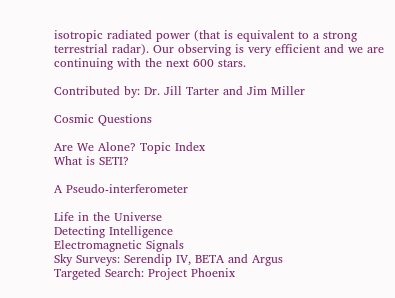isotropic radiated power (that is equivalent to a strong terrestrial radar). Our observing is very efficient and we are continuing with the next 600 stars.

Contributed by: Dr. Jill Tarter and Jim Miller

Cosmic Questions

Are We Alone? Topic Index
What is SETI?

A Pseudo-interferometer

Life in the Universe
Detecting Intelligence
Electromagnetic Signals
Sky Surveys: Serendip IV, BETA and Argus
Targeted Search: Project Phoenix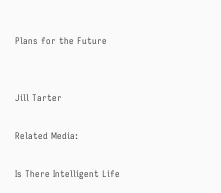Plans for the Future


Jill Tarter

Related Media:

Is There Intelligent Life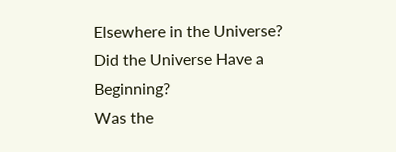Elsewhere in the Universe?
Did the Universe Have a Beginning?
Was the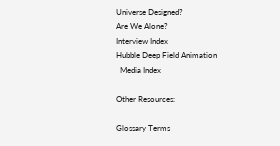Universe Designed?
Are We Alone?
Interview Index
Hubble Deep Field Animation
  Media Index

Other Resources:

Glossary Terms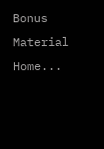Bonus Material Home...